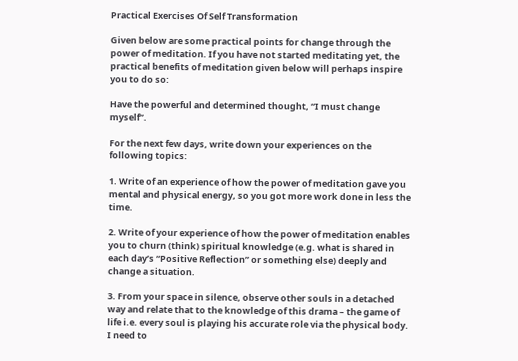Practical Exercises Of Self Transformation

Given below are some practical points for change through the power of meditation. If you have not started meditating yet, the practical benefits of meditation given below will perhaps inspire you to do so:

Have the powerful and determined thought, “I must change myself”.

For the next few days, write down your experiences on the following topics:

1. Write of an experience of how the power of meditation gave you mental and physical energy, so you got more work done in less the time.

2. Write of your experience of how the power of meditation enables you to churn (think) spiritual knowledge (e.g. what is shared in each day’s “Positive Reflection” or something else) deeply and change a situation.

3. From your space in silence, observe other souls in a detached way and relate that to the knowledge of this drama – the game of life i.e. every soul is playing his accurate role via the physical body. I need to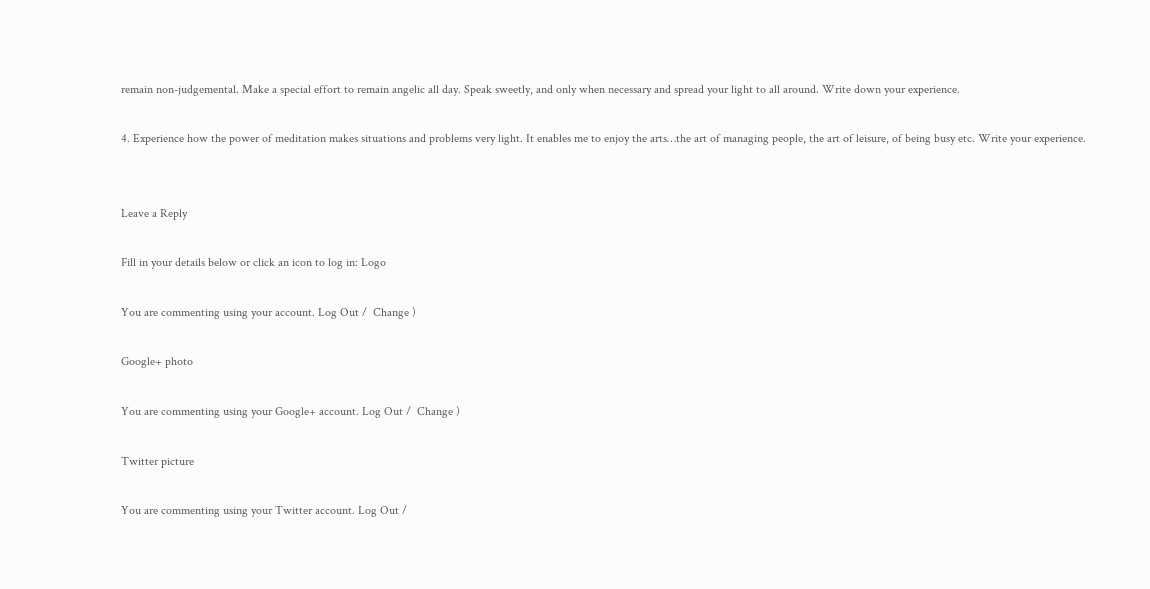remain non-judgemental. Make a special effort to remain angelic all day. Speak sweetly, and only when necessary and spread your light to all around. Write down your experience.

4. Experience how the power of meditation makes situations and problems very light. It enables me to enjoy the arts…the art of managing people, the art of leisure, of being busy etc. Write your experience.


Leave a Reply

Fill in your details below or click an icon to log in: Logo

You are commenting using your account. Log Out /  Change )

Google+ photo

You are commenting using your Google+ account. Log Out /  Change )

Twitter picture

You are commenting using your Twitter account. Log Out /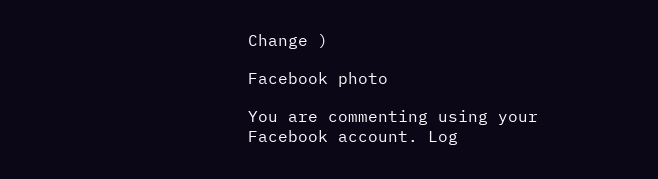Change )

Facebook photo

You are commenting using your Facebook account. Log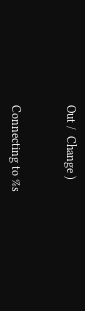Out /  Change )


Connecting to %s